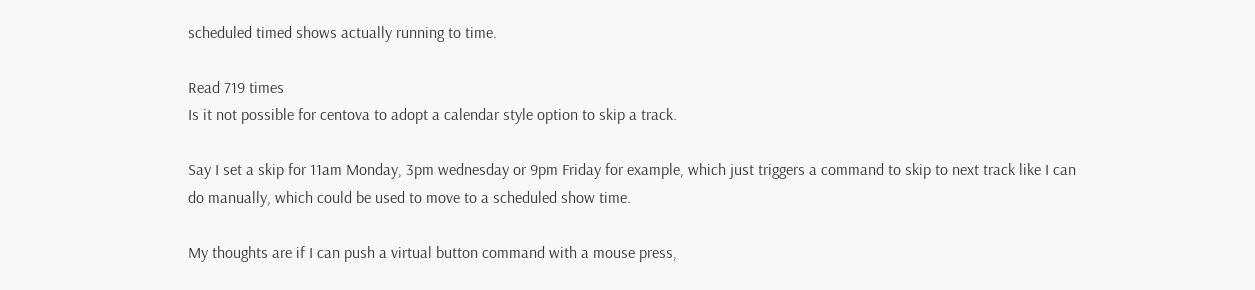scheduled timed shows actually running to time.

Read 719 times
Is it not possible for centova to adopt a calendar style option to skip a track.

Say I set a skip for 11am Monday, 3pm wednesday or 9pm Friday for example, which just triggers a command to skip to next track like I can do manually, which could be used to move to a scheduled show time.

My thoughts are if I can push a virtual button command with a mouse press,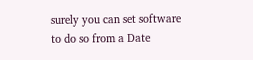surely you can set software to do so from a Date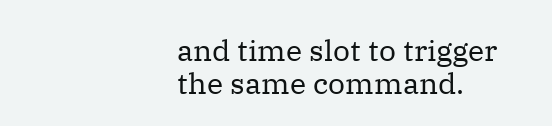and time slot to trigger the same command.